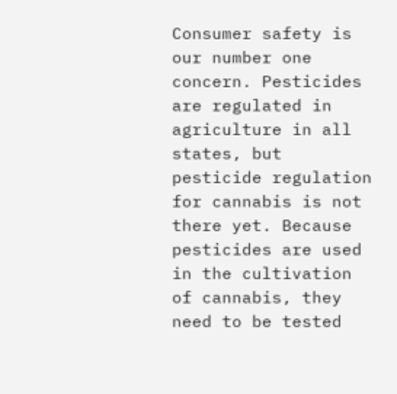Consumer safety is our number one concern. Pesticides are regulated in agriculture in all states, but pesticide regulation for cannabis is not there yet. Because pesticides are used in the cultivation of cannabis, they need to be tested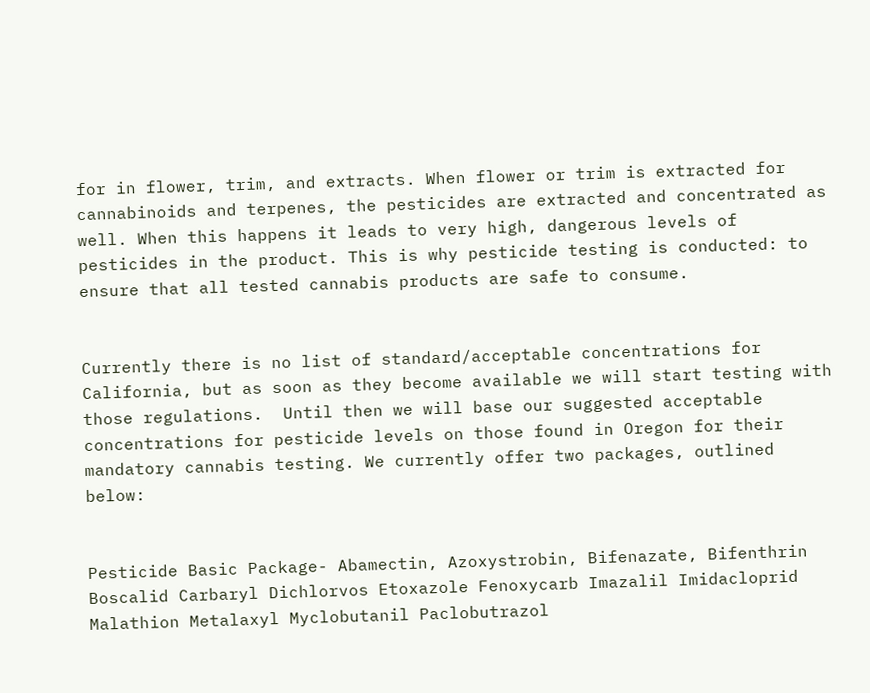for in flower, trim, and extracts. When flower or trim is extracted for cannabinoids and terpenes, the pesticides are extracted and concentrated as well. When this happens it leads to very high, dangerous levels of pesticides in the product. This is why pesticide testing is conducted: to ensure that all tested cannabis products are safe to consume.


Currently there is no list of standard/acceptable concentrations for California, but as soon as they become available we will start testing with those regulations.  Until then we will base our suggested acceptable concentrations for pesticide levels on those found in Oregon for their mandatory cannabis testing. We currently offer two packages, outlined below:


Pesticide Basic Package- Abamectin, Azoxystrobin, Bifenazate, Bifenthrin Boscalid Carbaryl Dichlorvos Etoxazole Fenoxycarb Imazalil Imidacloprid Malathion Metalaxyl Myclobutanil Paclobutrazol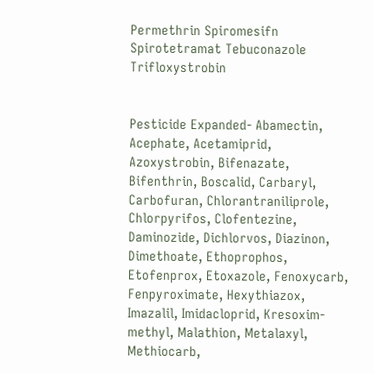Permethrin Spiromesifn Spirotetramat Tebuconazole Trifloxystrobin


Pesticide Expanded- Abamectin, Acephate, Acetamiprid, Azoxystrobin, Bifenazate, Bifenthrin, Boscalid, Carbaryl, Carbofuran, Chlorantraniliprole, Chlorpyrifos, Clofentezine, Daminozide, Dichlorvos, Diazinon, Dimethoate, Ethoprophos, Etofenprox, Etoxazole, Fenoxycarb, Fenpyroximate, Hexythiazox, Imazalil, Imidacloprid, Kresoxim-methyl, Malathion, Metalaxyl, Methiocarb,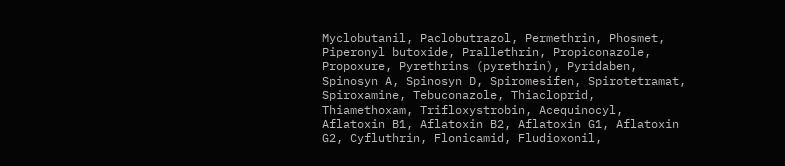Myclobutanil, Paclobutrazol, Permethrin, Phosmet, Piperonyl butoxide, Prallethrin, Propiconazole, Propoxure, Pyrethrins (pyrethrin), Pyridaben, Spinosyn A, Spinosyn D, Spiromesifen, Spirotetramat, Spiroxamine, Tebuconazole, Thiacloprid, Thiamethoxam, Trifloxystrobin, Acequinocyl, Aflatoxin B1, Aflatoxin B2, Aflatoxin G1, Aflatoxin G2, Cyfluthrin, Flonicamid, Fludioxonil,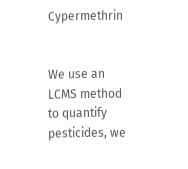Cypermethrin


We use an LCMS method to quantify pesticides, we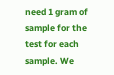need 1 gram of sample for the test for each sample. We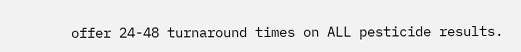offer 24-48 turnaround times on ALL pesticide results.